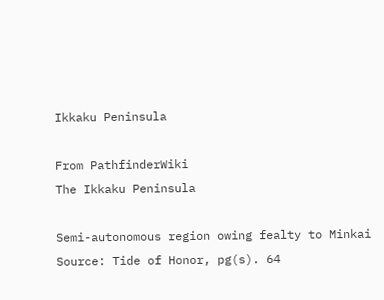Ikkaku Peninsula

From PathfinderWiki
The Ikkaku Peninsula

Semi-autonomous region owing fealty to Minkai
Source: Tide of Honor, pg(s). 64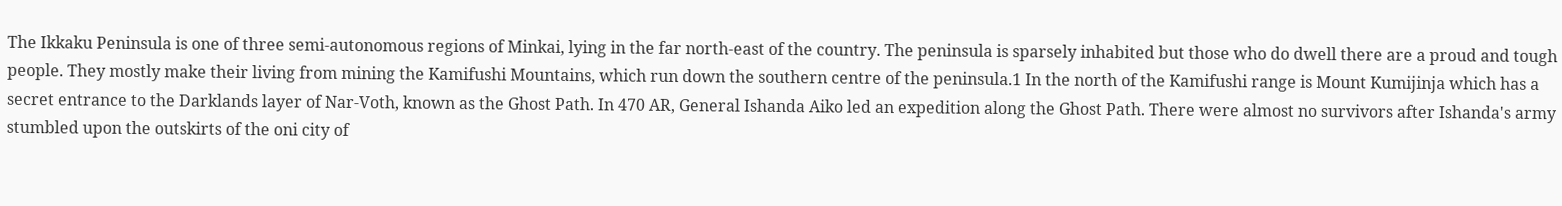The Ikkaku Peninsula is one of three semi-autonomous regions of Minkai, lying in the far north-east of the country. The peninsula is sparsely inhabited but those who do dwell there are a proud and tough people. They mostly make their living from mining the Kamifushi Mountains, which run down the southern centre of the peninsula.1 In the north of the Kamifushi range is Mount Kumijinja which has a secret entrance to the Darklands layer of Nar-Voth, known as the Ghost Path. In 470 AR, General Ishanda Aiko led an expedition along the Ghost Path. There were almost no survivors after Ishanda's army stumbled upon the outskirts of the oni city of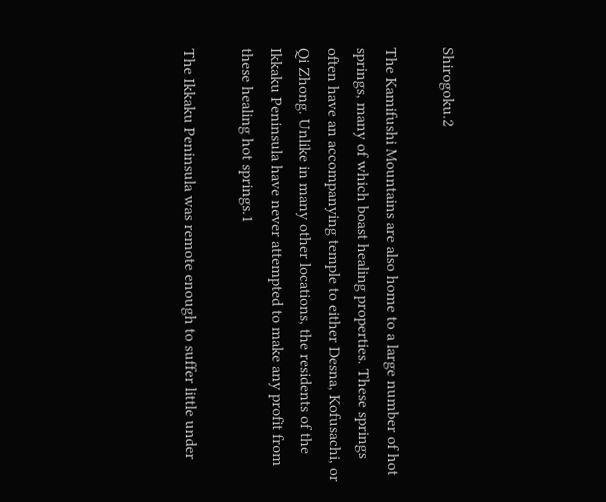Shirogoku.2

The Kamifushi Mountains are also home to a large number of hot springs, many of which boast healing properties. These springs often have an accompanying temple to either Desna, Kofusachi, or Qi Zhong. Unlike in many other locations, the residents of the Ikkaku Peninsula have never attempted to make any profit from these healing hot springs.1

The Ikkaku Peninsula was remote enough to suffer little under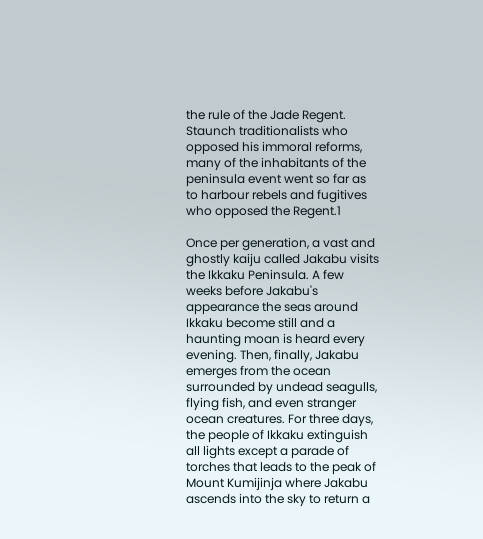the rule of the Jade Regent. Staunch traditionalists who opposed his immoral reforms, many of the inhabitants of the peninsula event went so far as to harbour rebels and fugitives who opposed the Regent.1

Once per generation, a vast and ghostly kaiju called Jakabu visits the Ikkaku Peninsula. A few weeks before Jakabu's appearance the seas around Ikkaku become still and a haunting moan is heard every evening. Then, finally, Jakabu emerges from the ocean surrounded by undead seagulls, flying fish, and even stranger ocean creatures. For three days, the people of Ikkaku extinguish all lights except a parade of torches that leads to the peak of Mount Kumijinja where Jakabu ascends into the sky to return a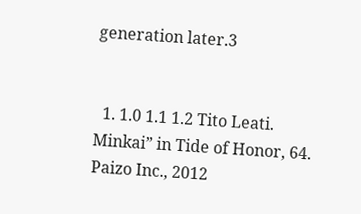generation later.3


  1. 1.0 1.1 1.2 Tito Leati. Minkai” in Tide of Honor, 64. Paizo Inc., 2012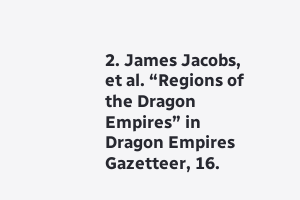2. James Jacobs, et al. “Regions of the Dragon Empires” in Dragon Empires Gazetteer, 16.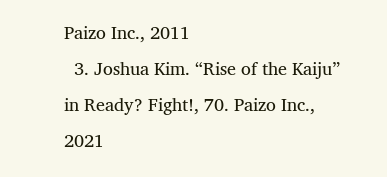Paizo Inc., 2011
  3. Joshua Kim. “Rise of the Kaiju” in Ready? Fight!, 70. Paizo Inc., 2021